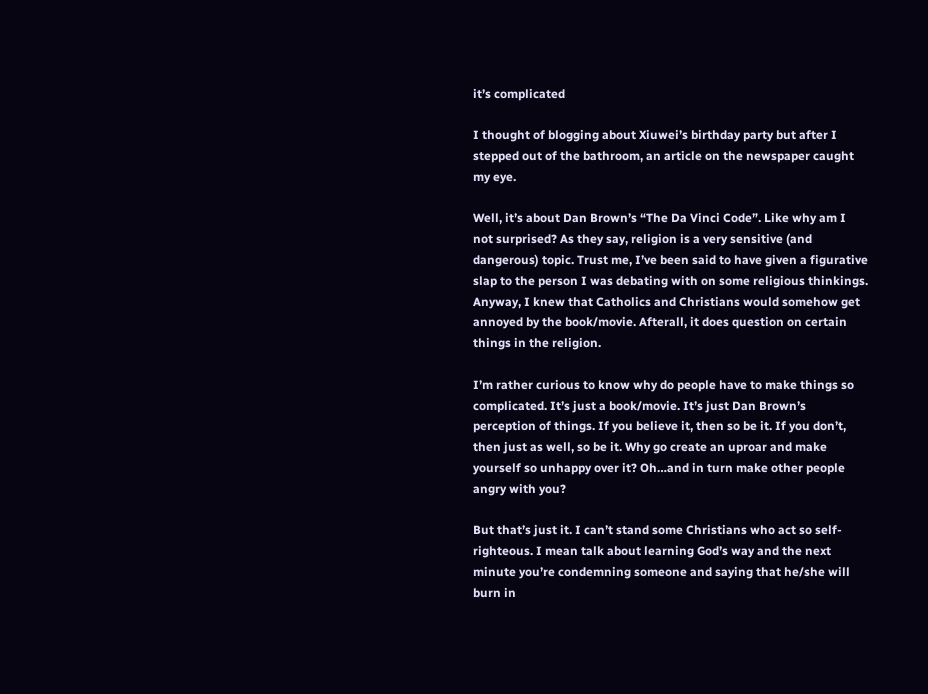it’s complicated

I thought of blogging about Xiuwei’s birthday party but after I stepped out of the bathroom, an article on the newspaper caught my eye.

Well, it’s about Dan Brown’s “The Da Vinci Code”. Like why am I not surprised? As they say, religion is a very sensitive (and dangerous) topic. Trust me, I’ve been said to have given a figurative slap to the person I was debating with on some religious thinkings. Anyway, I knew that Catholics and Christians would somehow get annoyed by the book/movie. Afterall, it does question on certain things in the religion.

I’m rather curious to know why do people have to make things so complicated. It’s just a book/movie. It’s just Dan Brown’s perception of things. If you believe it, then so be it. If you don’t, then just as well, so be it. Why go create an uproar and make yourself so unhappy over it? Oh…and in turn make other people angry with you?

But that’s just it. I can’t stand some Christians who act so self-righteous. I mean talk about learning God’s way and the next minute you’re condemning someone and saying that he/she will burn in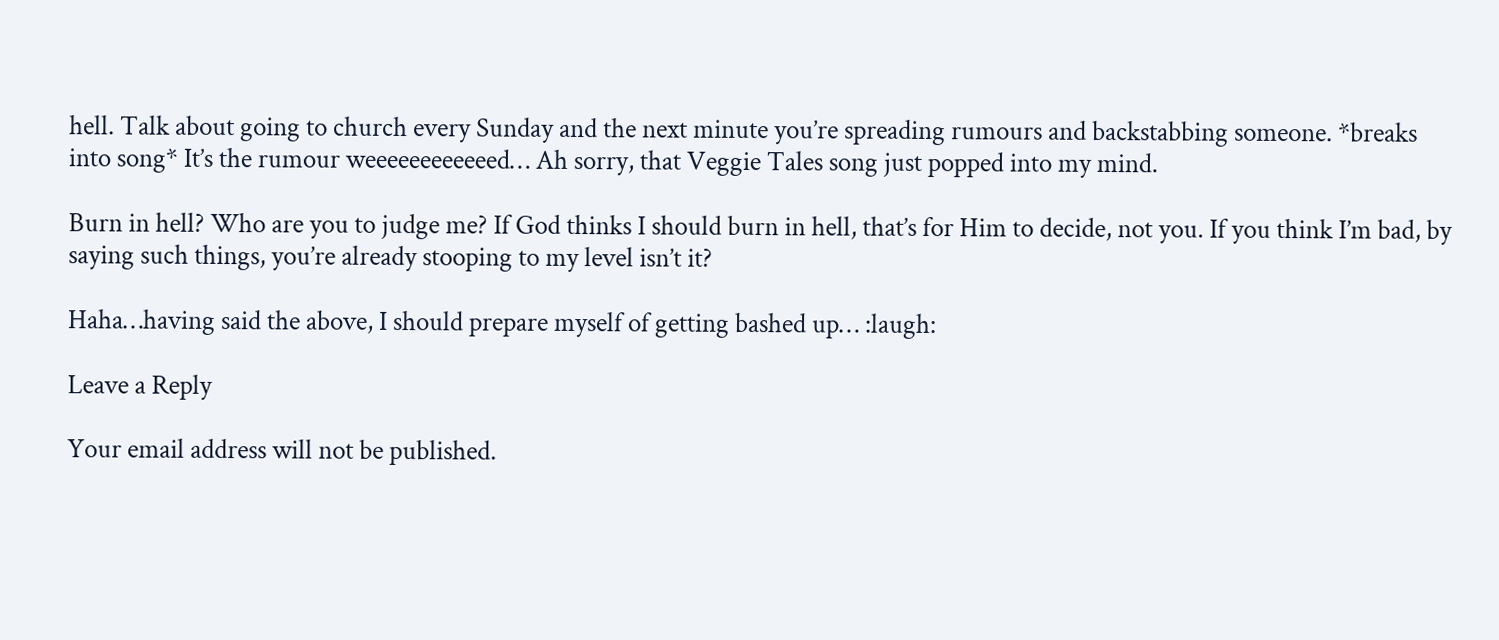hell. Talk about going to church every Sunday and the next minute you’re spreading rumours and backstabbing someone. *breaks into song* It’s the rumour weeeeeeeeeeeed… Ah sorry, that Veggie Tales song just popped into my mind.

Burn in hell? Who are you to judge me? If God thinks I should burn in hell, that’s for Him to decide, not you. If you think I’m bad, by saying such things, you’re already stooping to my level isn’t it?

Haha…having said the above, I should prepare myself of getting bashed up… :laugh:

Leave a Reply

Your email address will not be published.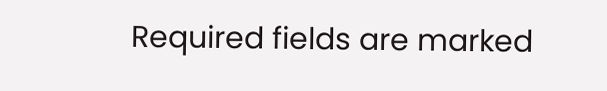Required fields are marked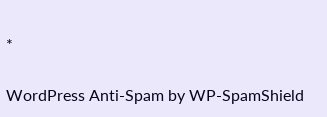*

WordPress Anti-Spam by WP-SpamShield